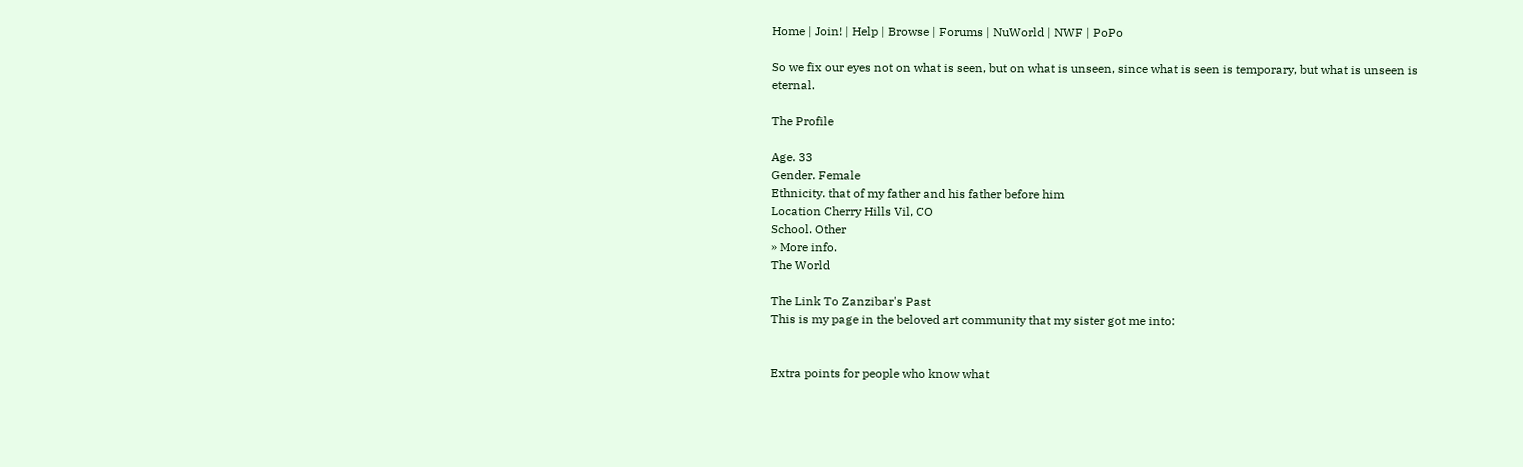Home | Join! | Help | Browse | Forums | NuWorld | NWF | PoPo

So we fix our eyes not on what is seen, but on what is unseen, since what is seen is temporary, but what is unseen is eternal.

The Profile

Age. 33
Gender. Female
Ethnicity. that of my father and his father before him
Location Cherry Hills Vil, CO
School. Other
» More info.
The World

The Link To Zanzibar's Past
This is my page in the beloved art community that my sister got me into:


Extra points for people who know what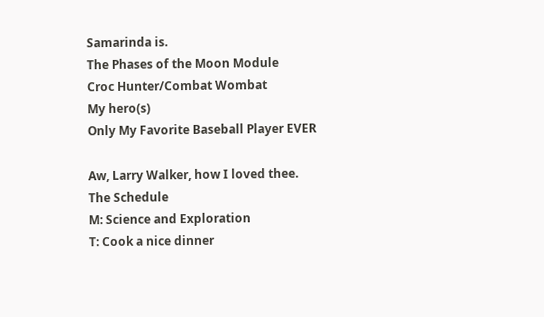Samarinda is.
The Phases of the Moon Module
Croc Hunter/Combat Wombat
My hero(s)
Only My Favorite Baseball Player EVER

Aw, Larry Walker, how I loved thee.
The Schedule
M: Science and Exploration
T: Cook a nice dinner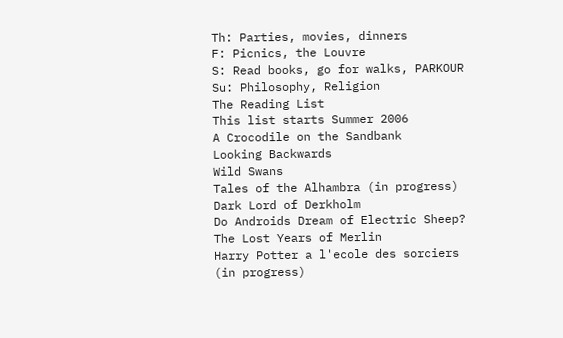Th: Parties, movies, dinners
F: Picnics, the Louvre
S: Read books, go for walks, PARKOUR
Su: Philosophy, Religion
The Reading List
This list starts Summer 2006
A Crocodile on the Sandbank
Looking Backwards
Wild Swans
Tales of the Alhambra (in progress)
Dark Lord of Derkholm
Do Androids Dream of Electric Sheep?
The Lost Years of Merlin
Harry Potter a l'ecole des sorciers (in progress)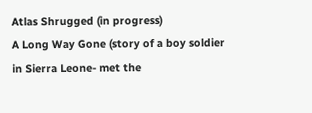Atlas Shrugged (in progress)
A Long Way Gone (story of a boy soldier in Sierra Leone- met the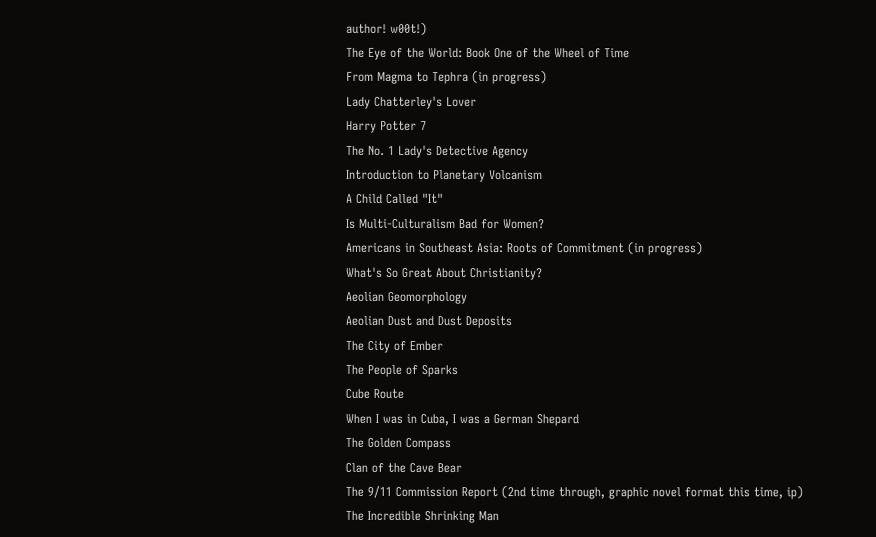author! w00t!)
The Eye of the World: Book One of the Wheel of Time
From Magma to Tephra (in progress)
Lady Chatterley's Lover
Harry Potter 7
The No. 1 Lady's Detective Agency
Introduction to Planetary Volcanism
A Child Called "It"
Is Multi-Culturalism Bad for Women?
Americans in Southeast Asia: Roots of Commitment (in progress)
What's So Great About Christianity?
Aeolian Geomorphology
Aeolian Dust and Dust Deposits
The City of Ember
The People of Sparks
Cube Route
When I was in Cuba, I was a German Shepard
The Golden Compass
Clan of the Cave Bear
The 9/11 Commission Report (2nd time through, graphic novel format this time, ip)
The Incredible Shrinking Man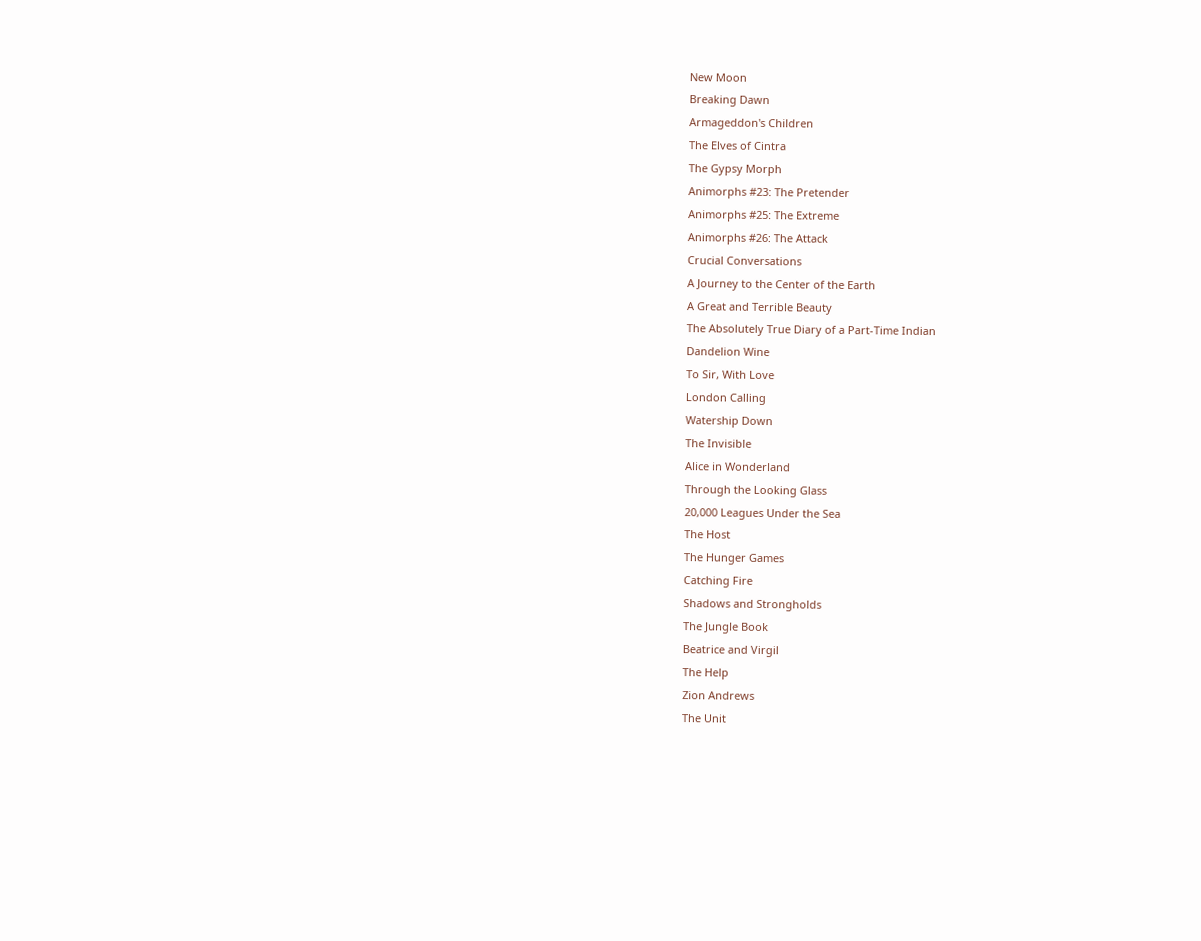New Moon
Breaking Dawn
Armageddon's Children
The Elves of Cintra
The Gypsy Morph
Animorphs #23: The Pretender
Animorphs #25: The Extreme
Animorphs #26: The Attack
Crucial Conversations
A Journey to the Center of the Earth
A Great and Terrible Beauty
The Absolutely True Diary of a Part-Time Indian
Dandelion Wine
To Sir, With Love
London Calling
Watership Down
The Invisible
Alice in Wonderland
Through the Looking Glass
20,000 Leagues Under the Sea
The Host
The Hunger Games
Catching Fire
Shadows and Strongholds
The Jungle Book
Beatrice and Virgil
The Help
Zion Andrews
The Unit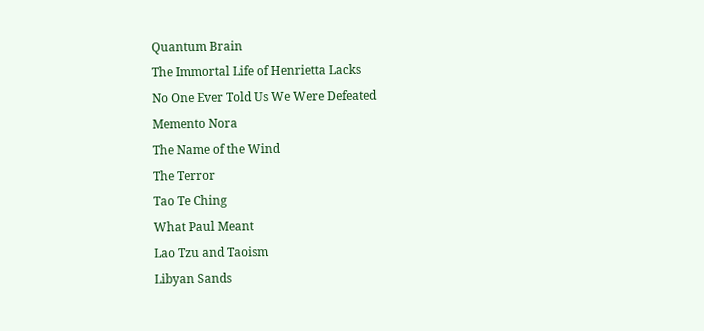Quantum Brain
The Immortal Life of Henrietta Lacks
No One Ever Told Us We Were Defeated
Memento Nora
The Name of the Wind
The Terror
Tao Te Ching
What Paul Meant
Lao Tzu and Taoism
Libyan Sands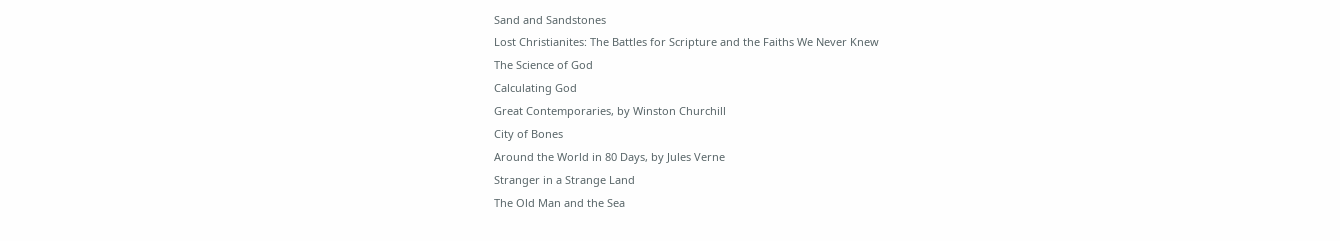Sand and Sandstones
Lost Christianites: The Battles for Scripture and the Faiths We Never Knew
The Science of God
Calculating God
Great Contemporaries, by Winston Churchill
City of Bones
Around the World in 80 Days, by Jules Verne
Stranger in a Strange Land
The Old Man and the Sea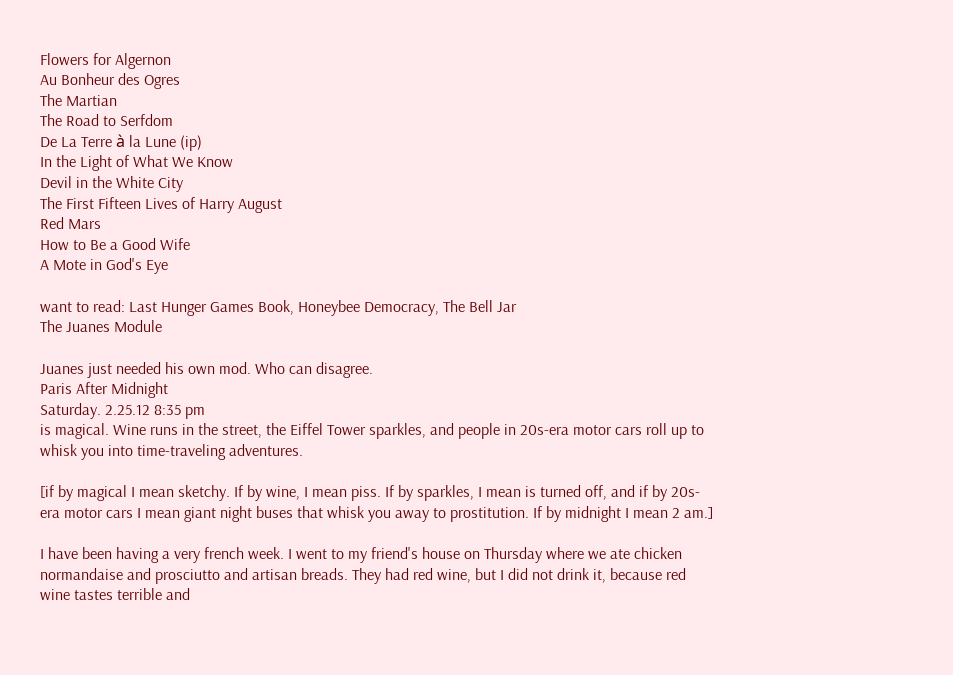Flowers for Algernon
Au Bonheur des Ogres
The Martian
The Road to Serfdom
De La Terre à la Lune (ip)
In the Light of What We Know
Devil in the White City
The First Fifteen Lives of Harry August
Red Mars
How to Be a Good Wife
A Mote in God's Eye

want to read: Last Hunger Games Book, Honeybee Democracy, The Bell Jar
The Juanes Module

Juanes just needed his own mod. Who can disagree.
Paris After Midnight
Saturday. 2.25.12 8:35 pm
is magical. Wine runs in the street, the Eiffel Tower sparkles, and people in 20s-era motor cars roll up to whisk you into time-traveling adventures.

[if by magical I mean sketchy. If by wine, I mean piss. If by sparkles, I mean is turned off, and if by 20s-era motor cars I mean giant night buses that whisk you away to prostitution. If by midnight I mean 2 am.]

I have been having a very french week. I went to my friend's house on Thursday where we ate chicken normandaise and prosciutto and artisan breads. They had red wine, but I did not drink it, because red wine tastes terrible and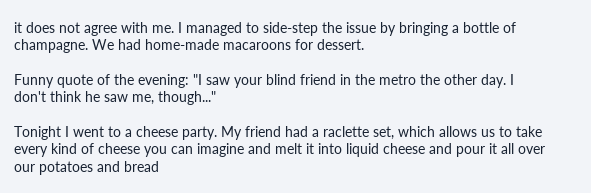it does not agree with me. I managed to side-step the issue by bringing a bottle of champagne. We had home-made macaroons for dessert.

Funny quote of the evening: "I saw your blind friend in the metro the other day. I don't think he saw me, though..."

Tonight I went to a cheese party. My friend had a raclette set, which allows us to take every kind of cheese you can imagine and melt it into liquid cheese and pour it all over our potatoes and bread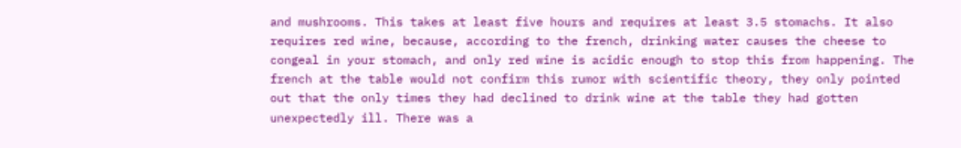and mushrooms. This takes at least five hours and requires at least 3.5 stomachs. It also requires red wine, because, according to the french, drinking water causes the cheese to congeal in your stomach, and only red wine is acidic enough to stop this from happening. The french at the table would not confirm this rumor with scientific theory, they only pointed out that the only times they had declined to drink wine at the table they had gotten unexpectedly ill. There was a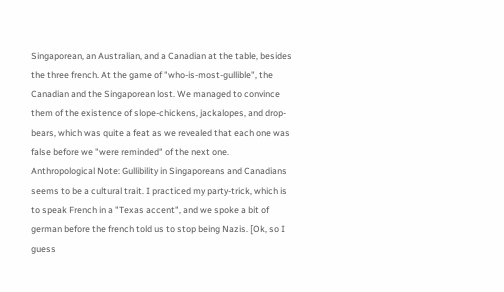Singaporean, an Australian, and a Canadian at the table, besides the three french. At the game of "who-is-most-gullible", the Canadian and the Singaporean lost. We managed to convince them of the existence of slope-chickens, jackalopes, and drop-bears, which was quite a feat as we revealed that each one was false before we "were reminded" of the next one. Anthropological Note: Gullibility in Singaporeans and Canadians seems to be a cultural trait. I practiced my party-trick, which is to speak French in a "Texas accent", and we spoke a bit of german before the french told us to stop being Nazis. [Ok, so I guess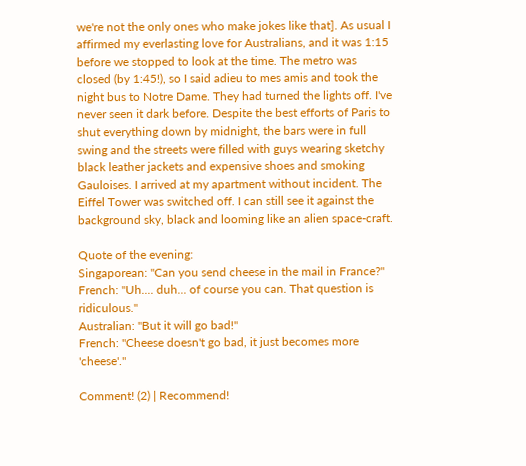we're not the only ones who make jokes like that]. As usual I affirmed my everlasting love for Australians, and it was 1:15 before we stopped to look at the time. The metro was closed (by 1:45!), so I said adieu to mes amis and took the night bus to Notre Dame. They had turned the lights off. I've never seen it dark before. Despite the best efforts of Paris to shut everything down by midnight, the bars were in full swing and the streets were filled with guys wearing sketchy black leather jackets and expensive shoes and smoking Gauloises. I arrived at my apartment without incident. The Eiffel Tower was switched off. I can still see it against the background sky, black and looming like an alien space-craft.

Quote of the evening:
Singaporean: "Can you send cheese in the mail in France?"
French: "Uh.... duh... of course you can. That question is ridiculous."
Australian: "But it will go bad!"
French: "Cheese doesn't go bad, it just becomes more 'cheese'."

Comment! (2) | Recommend!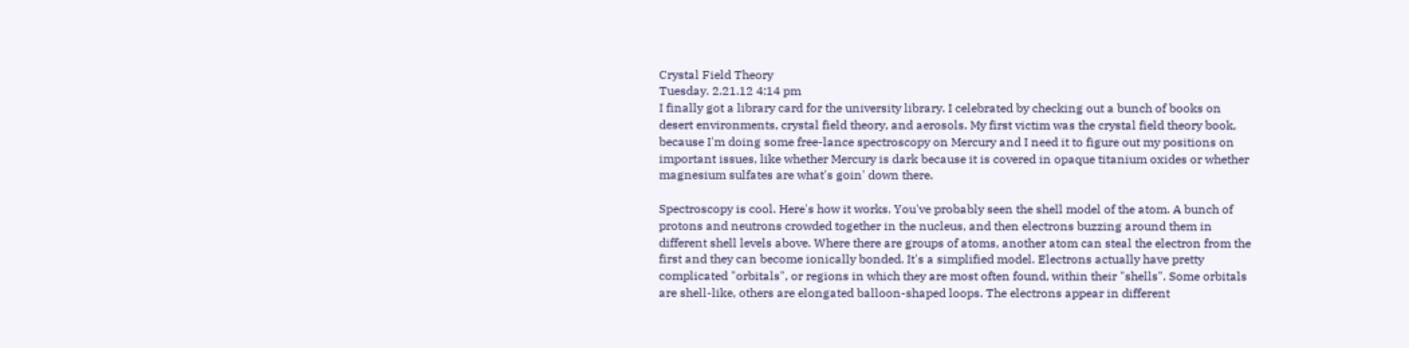Crystal Field Theory
Tuesday. 2.21.12 4:14 pm
I finally got a library card for the university library. I celebrated by checking out a bunch of books on desert environments, crystal field theory, and aerosols. My first victim was the crystal field theory book, because I'm doing some free-lance spectroscopy on Mercury and I need it to figure out my positions on important issues, like whether Mercury is dark because it is covered in opaque titanium oxides or whether magnesium sulfates are what's goin' down there.

Spectroscopy is cool. Here's how it works. You've probably seen the shell model of the atom. A bunch of protons and neutrons crowded together in the nucleus, and then electrons buzzing around them in different shell levels above. Where there are groups of atoms, another atom can steal the electron from the first and they can become ionically bonded. It's a simplified model. Electrons actually have pretty complicated "orbitals", or regions in which they are most often found, within their "shells". Some orbitals are shell-like, others are elongated balloon-shaped loops. The electrons appear in different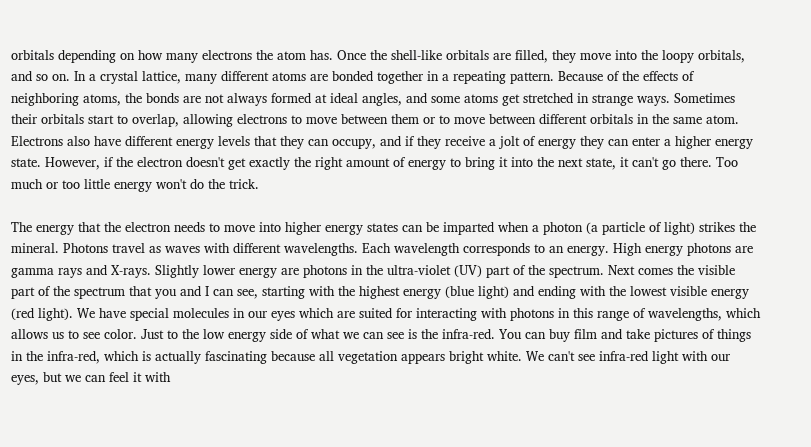orbitals depending on how many electrons the atom has. Once the shell-like orbitals are filled, they move into the loopy orbitals, and so on. In a crystal lattice, many different atoms are bonded together in a repeating pattern. Because of the effects of neighboring atoms, the bonds are not always formed at ideal angles, and some atoms get stretched in strange ways. Sometimes their orbitals start to overlap, allowing electrons to move between them or to move between different orbitals in the same atom. Electrons also have different energy levels that they can occupy, and if they receive a jolt of energy they can enter a higher energy state. However, if the electron doesn't get exactly the right amount of energy to bring it into the next state, it can't go there. Too much or too little energy won't do the trick.

The energy that the electron needs to move into higher energy states can be imparted when a photon (a particle of light) strikes the mineral. Photons travel as waves with different wavelengths. Each wavelength corresponds to an energy. High energy photons are gamma rays and X-rays. Slightly lower energy are photons in the ultra-violet (UV) part of the spectrum. Next comes the visible part of the spectrum that you and I can see, starting with the highest energy (blue light) and ending with the lowest visible energy (red light). We have special molecules in our eyes which are suited for interacting with photons in this range of wavelengths, which allows us to see color. Just to the low energy side of what we can see is the infra-red. You can buy film and take pictures of things in the infra-red, which is actually fascinating because all vegetation appears bright white. We can't see infra-red light with our eyes, but we can feel it with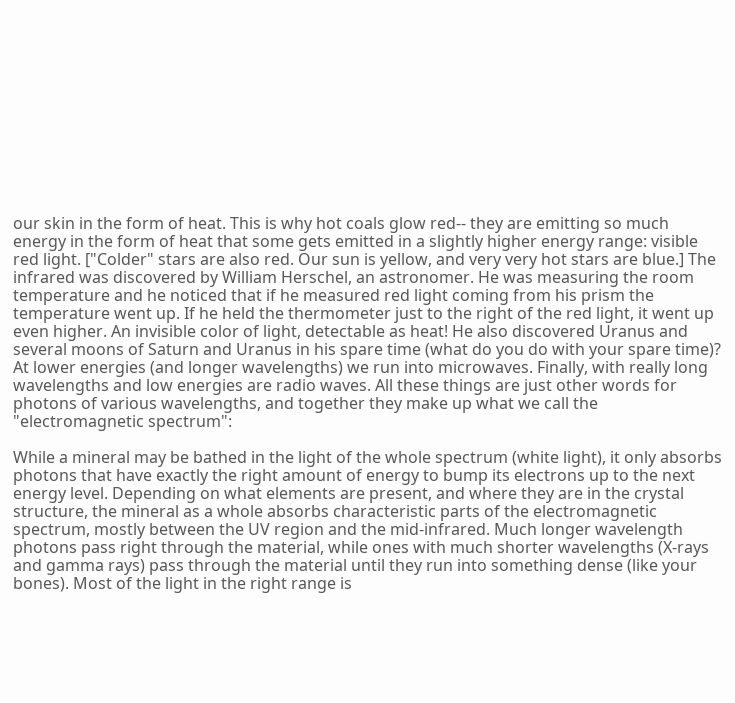our skin in the form of heat. This is why hot coals glow red-- they are emitting so much energy in the form of heat that some gets emitted in a slightly higher energy range: visible red light. ["Colder" stars are also red. Our sun is yellow, and very very hot stars are blue.] The infrared was discovered by William Herschel, an astronomer. He was measuring the room temperature and he noticed that if he measured red light coming from his prism the temperature went up. If he held the thermometer just to the right of the red light, it went up even higher. An invisible color of light, detectable as heat! He also discovered Uranus and several moons of Saturn and Uranus in his spare time (what do you do with your spare time)? At lower energies (and longer wavelengths) we run into microwaves. Finally, with really long wavelengths and low energies are radio waves. All these things are just other words for photons of various wavelengths, and together they make up what we call the "electromagnetic spectrum":

While a mineral may be bathed in the light of the whole spectrum (white light), it only absorbs photons that have exactly the right amount of energy to bump its electrons up to the next energy level. Depending on what elements are present, and where they are in the crystal structure, the mineral as a whole absorbs characteristic parts of the electromagnetic spectrum, mostly between the UV region and the mid-infrared. Much longer wavelength photons pass right through the material, while ones with much shorter wavelengths (X-rays and gamma rays) pass through the material until they run into something dense (like your bones). Most of the light in the right range is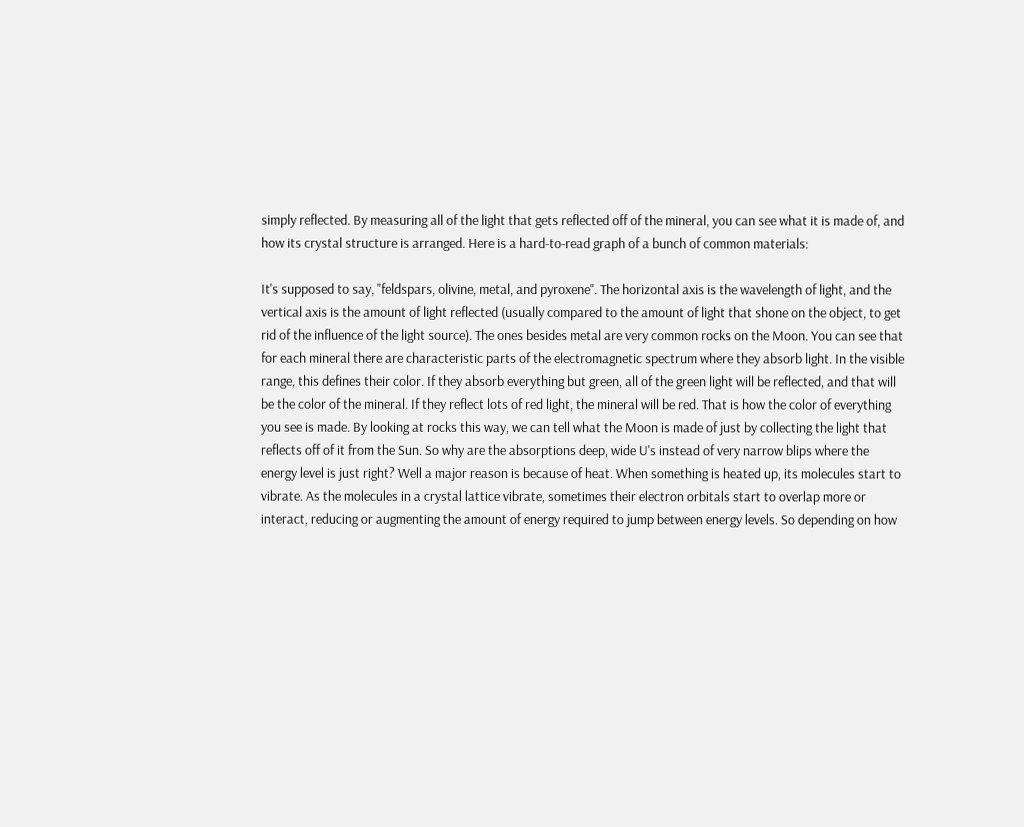simply reflected. By measuring all of the light that gets reflected off of the mineral, you can see what it is made of, and how its crystal structure is arranged. Here is a hard-to-read graph of a bunch of common materials:

It's supposed to say, "feldspars, olivine, metal, and pyroxene". The horizontal axis is the wavelength of light, and the vertical axis is the amount of light reflected (usually compared to the amount of light that shone on the object, to get rid of the influence of the light source). The ones besides metal are very common rocks on the Moon. You can see that for each mineral there are characteristic parts of the electromagnetic spectrum where they absorb light. In the visible range, this defines their color. If they absorb everything but green, all of the green light will be reflected, and that will be the color of the mineral. If they reflect lots of red light, the mineral will be red. That is how the color of everything you see is made. By looking at rocks this way, we can tell what the Moon is made of just by collecting the light that reflects off of it from the Sun. So why are the absorptions deep, wide U's instead of very narrow blips where the energy level is just right? Well a major reason is because of heat. When something is heated up, its molecules start to vibrate. As the molecules in a crystal lattice vibrate, sometimes their electron orbitals start to overlap more or interact, reducing or augmenting the amount of energy required to jump between energy levels. So depending on how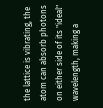the lattice is vibrating, the atom can absorb photons on either side of its "ideal" wavelength, making a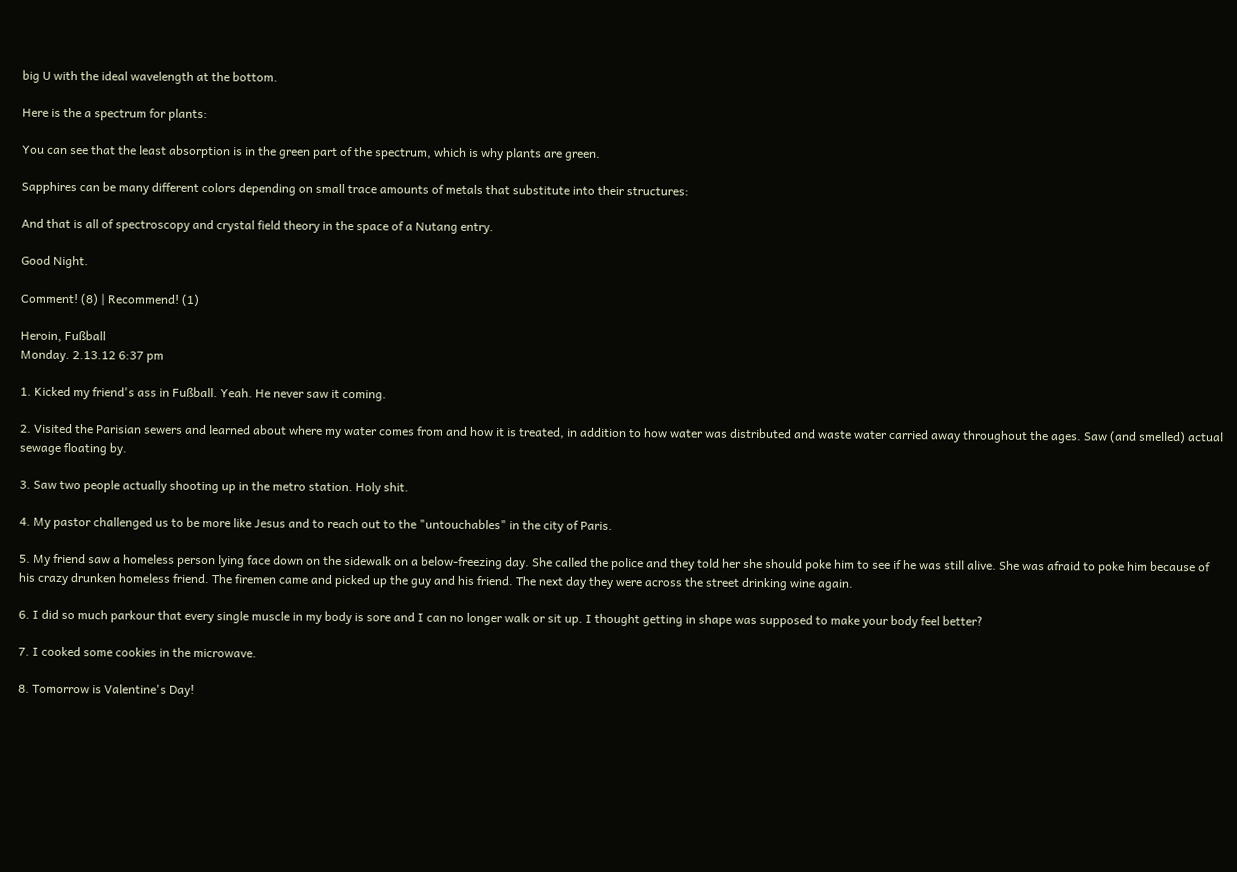big U with the ideal wavelength at the bottom.

Here is the a spectrum for plants:

You can see that the least absorption is in the green part of the spectrum, which is why plants are green.

Sapphires can be many different colors depending on small trace amounts of metals that substitute into their structures:

And that is all of spectroscopy and crystal field theory in the space of a Nutang entry.

Good Night.

Comment! (8) | Recommend! (1)

Heroin, Fußball
Monday. 2.13.12 6:37 pm

1. Kicked my friend's ass in Fußball. Yeah. He never saw it coming.

2. Visited the Parisian sewers and learned about where my water comes from and how it is treated, in addition to how water was distributed and waste water carried away throughout the ages. Saw (and smelled) actual sewage floating by.

3. Saw two people actually shooting up in the metro station. Holy shit.

4. My pastor challenged us to be more like Jesus and to reach out to the "untouchables" in the city of Paris.

5. My friend saw a homeless person lying face down on the sidewalk on a below-freezing day. She called the police and they told her she should poke him to see if he was still alive. She was afraid to poke him because of his crazy drunken homeless friend. The firemen came and picked up the guy and his friend. The next day they were across the street drinking wine again.

6. I did so much parkour that every single muscle in my body is sore and I can no longer walk or sit up. I thought getting in shape was supposed to make your body feel better?

7. I cooked some cookies in the microwave.

8. Tomorrow is Valentine's Day!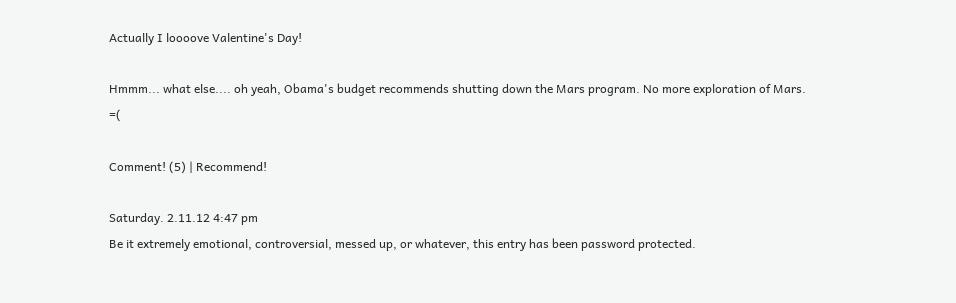Actually I loooove Valentine's Day!

Hmmm... what else.... oh yeah, Obama's budget recommends shutting down the Mars program. No more exploration of Mars. =(

Comment! (5) | Recommend!

Saturday. 2.11.12 4:47 pm
Be it extremely emotional, controversial, messed up, or whatever, this entry has been password protected.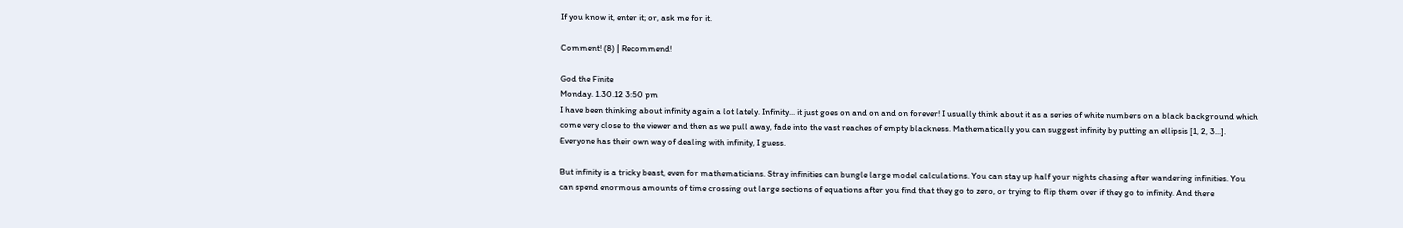If you know it, enter it; or, ask me for it.

Comment! (8) | Recommend!

God the Finite
Monday. 1.30.12 3:50 pm
I have been thinking about infinity again a lot lately. Infinity... it just goes on and on and on forever! I usually think about it as a series of white numbers on a black background which come very close to the viewer and then as we pull away, fade into the vast reaches of empty blackness. Mathematically you can suggest infinity by putting an ellipsis [1, 2, 3...]. Everyone has their own way of dealing with infinity, I guess.

But infinity is a tricky beast, even for mathematicians. Stray infinities can bungle large model calculations. You can stay up half your nights chasing after wandering infinities. You can spend enormous amounts of time crossing out large sections of equations after you find that they go to zero, or trying to flip them over if they go to infinity. And there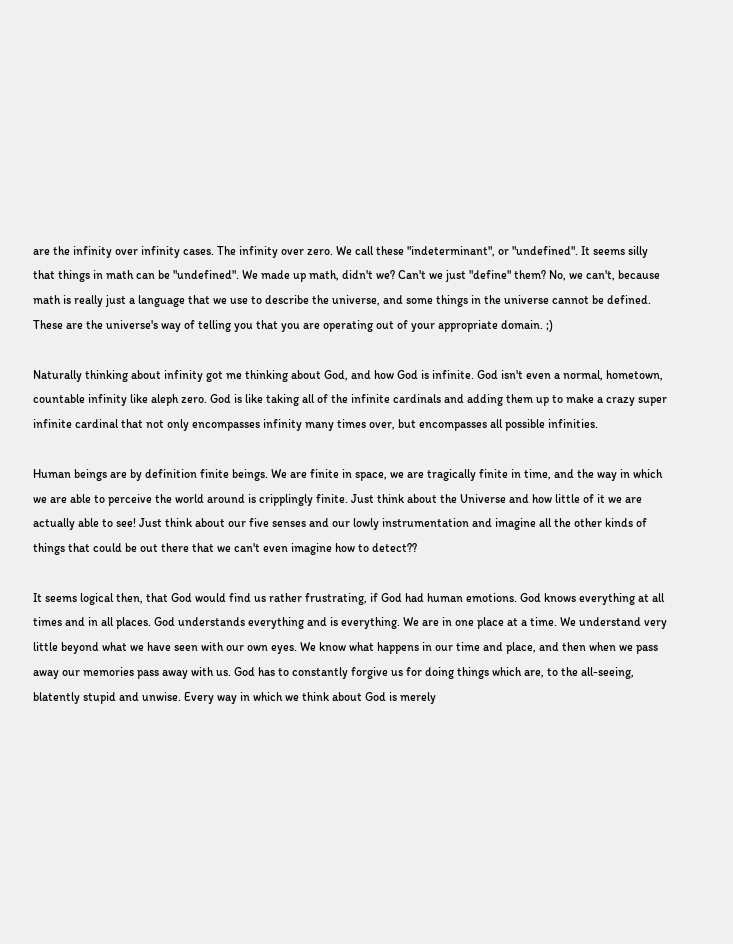are the infinity over infinity cases. The infinity over zero. We call these "indeterminant", or "undefined". It seems silly that things in math can be "undefined". We made up math, didn't we? Can't we just "define" them? No, we can't, because math is really just a language that we use to describe the universe, and some things in the universe cannot be defined. These are the universe's way of telling you that you are operating out of your appropriate domain. ;)

Naturally thinking about infinity got me thinking about God, and how God is infinite. God isn't even a normal, hometown, countable infinity like aleph zero. God is like taking all of the infinite cardinals and adding them up to make a crazy super infinite cardinal that not only encompasses infinity many times over, but encompasses all possible infinities.

Human beings are by definition finite beings. We are finite in space, we are tragically finite in time, and the way in which we are able to perceive the world around is cripplingly finite. Just think about the Universe and how little of it we are actually able to see! Just think about our five senses and our lowly instrumentation and imagine all the other kinds of things that could be out there that we can't even imagine how to detect??

It seems logical then, that God would find us rather frustrating, if God had human emotions. God knows everything at all times and in all places. God understands everything and is everything. We are in one place at a time. We understand very little beyond what we have seen with our own eyes. We know what happens in our time and place, and then when we pass away our memories pass away with us. God has to constantly forgive us for doing things which are, to the all-seeing, blatently stupid and unwise. Every way in which we think about God is merely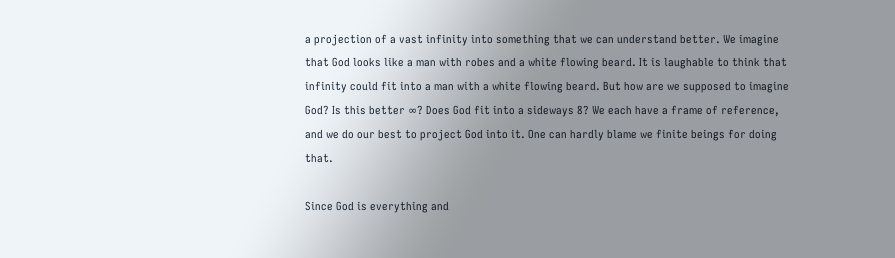a projection of a vast infinity into something that we can understand better. We imagine that God looks like a man with robes and a white flowing beard. It is laughable to think that infinity could fit into a man with a white flowing beard. But how are we supposed to imagine God? Is this better ∞? Does God fit into a sideways 8? We each have a frame of reference, and we do our best to project God into it. One can hardly blame we finite beings for doing that.

Since God is everything and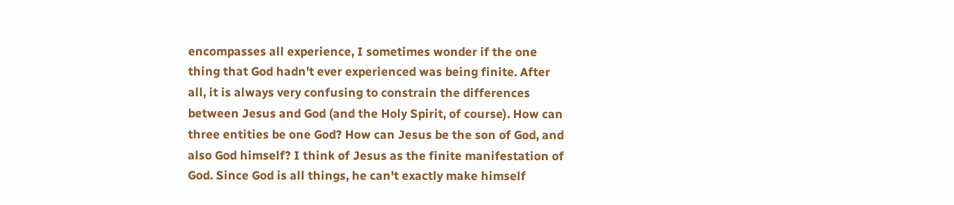encompasses all experience, I sometimes wonder if the one thing that God hadn't ever experienced was being finite. After all, it is always very confusing to constrain the differences between Jesus and God (and the Holy Spirit, of course). How can three entities be one God? How can Jesus be the son of God, and also God himself? I think of Jesus as the finite manifestation of God. Since God is all things, he can't exactly make himself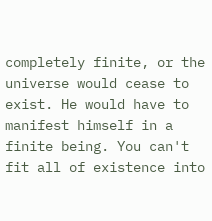completely finite, or the universe would cease to exist. He would have to manifest himself in a finite being. You can't fit all of existence into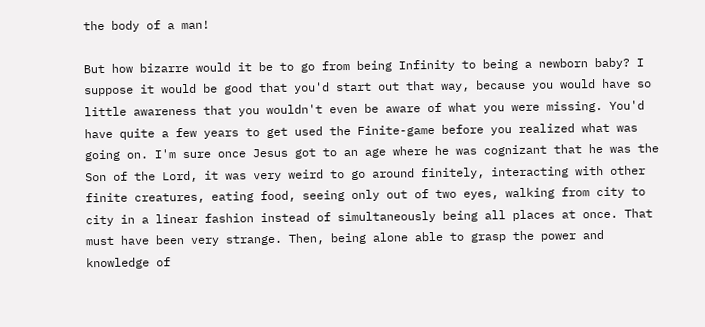the body of a man!

But how bizarre would it be to go from being Infinity to being a newborn baby? I suppose it would be good that you'd start out that way, because you would have so little awareness that you wouldn't even be aware of what you were missing. You'd have quite a few years to get used the Finite-game before you realized what was going on. I'm sure once Jesus got to an age where he was cognizant that he was the Son of the Lord, it was very weird to go around finitely, interacting with other finite creatures, eating food, seeing only out of two eyes, walking from city to city in a linear fashion instead of simultaneously being all places at once. That must have been very strange. Then, being alone able to grasp the power and knowledge of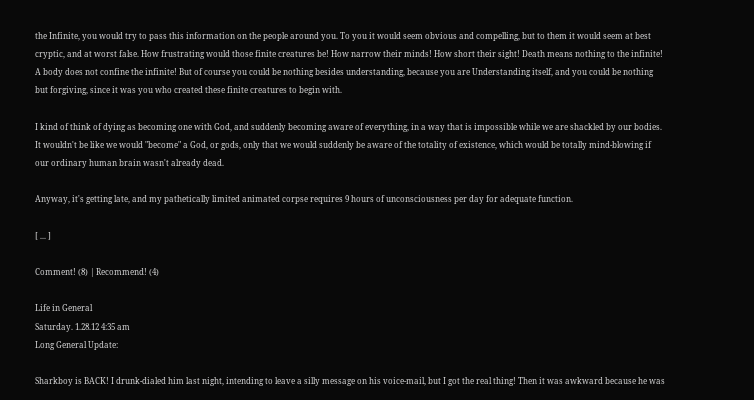the Infinite, you would try to pass this information on the people around you. To you it would seem obvious and compelling, but to them it would seem at best cryptic, and at worst false. How frustrating would those finite creatures be! How narrow their minds! How short their sight! Death means nothing to the infinite! A body does not confine the infinite! But of course you could be nothing besides understanding, because you are Understanding itself, and you could be nothing but forgiving, since it was you who created these finite creatures to begin with.

I kind of think of dying as becoming one with God, and suddenly becoming aware of everything, in a way that is impossible while we are shackled by our bodies. It wouldn't be like we would "become" a God, or gods, only that we would suddenly be aware of the totality of existence, which would be totally mind-blowing if our ordinary human brain wasn't already dead.

Anyway, it's getting late, and my pathetically limited animated corpse requires 9 hours of unconsciousness per day for adequate function.

[ ... ]

Comment! (8) | Recommend! (4)

Life in General
Saturday. 1.28.12 4:35 am
Long General Update:

Sharkboy is BACK! I drunk-dialed him last night, intending to leave a silly message on his voice-mail, but I got the real thing! Then it was awkward because he was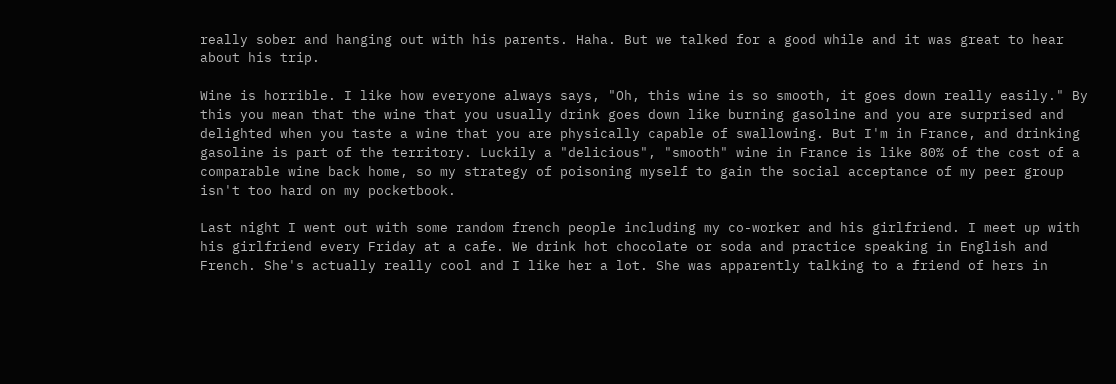really sober and hanging out with his parents. Haha. But we talked for a good while and it was great to hear about his trip.

Wine is horrible. I like how everyone always says, "Oh, this wine is so smooth, it goes down really easily." By this you mean that the wine that you usually drink goes down like burning gasoline and you are surprised and delighted when you taste a wine that you are physically capable of swallowing. But I'm in France, and drinking gasoline is part of the territory. Luckily a "delicious", "smooth" wine in France is like 80% of the cost of a comparable wine back home, so my strategy of poisoning myself to gain the social acceptance of my peer group isn't too hard on my pocketbook.

Last night I went out with some random french people including my co-worker and his girlfriend. I meet up with his girlfriend every Friday at a cafe. We drink hot chocolate or soda and practice speaking in English and French. She's actually really cool and I like her a lot. She was apparently talking to a friend of hers in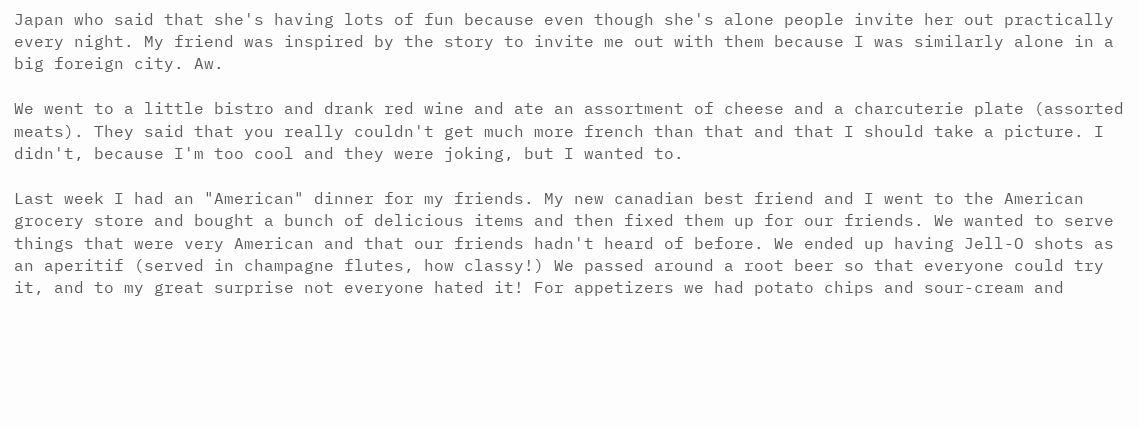Japan who said that she's having lots of fun because even though she's alone people invite her out practically every night. My friend was inspired by the story to invite me out with them because I was similarly alone in a big foreign city. Aw.

We went to a little bistro and drank red wine and ate an assortment of cheese and a charcuterie plate (assorted meats). They said that you really couldn't get much more french than that and that I should take a picture. I didn't, because I'm too cool and they were joking, but I wanted to.

Last week I had an "American" dinner for my friends. My new canadian best friend and I went to the American grocery store and bought a bunch of delicious items and then fixed them up for our friends. We wanted to serve things that were very American and that our friends hadn't heard of before. We ended up having Jell-O shots as an aperitif (served in champagne flutes, how classy!) We passed around a root beer so that everyone could try it, and to my great surprise not everyone hated it! For appetizers we had potato chips and sour-cream and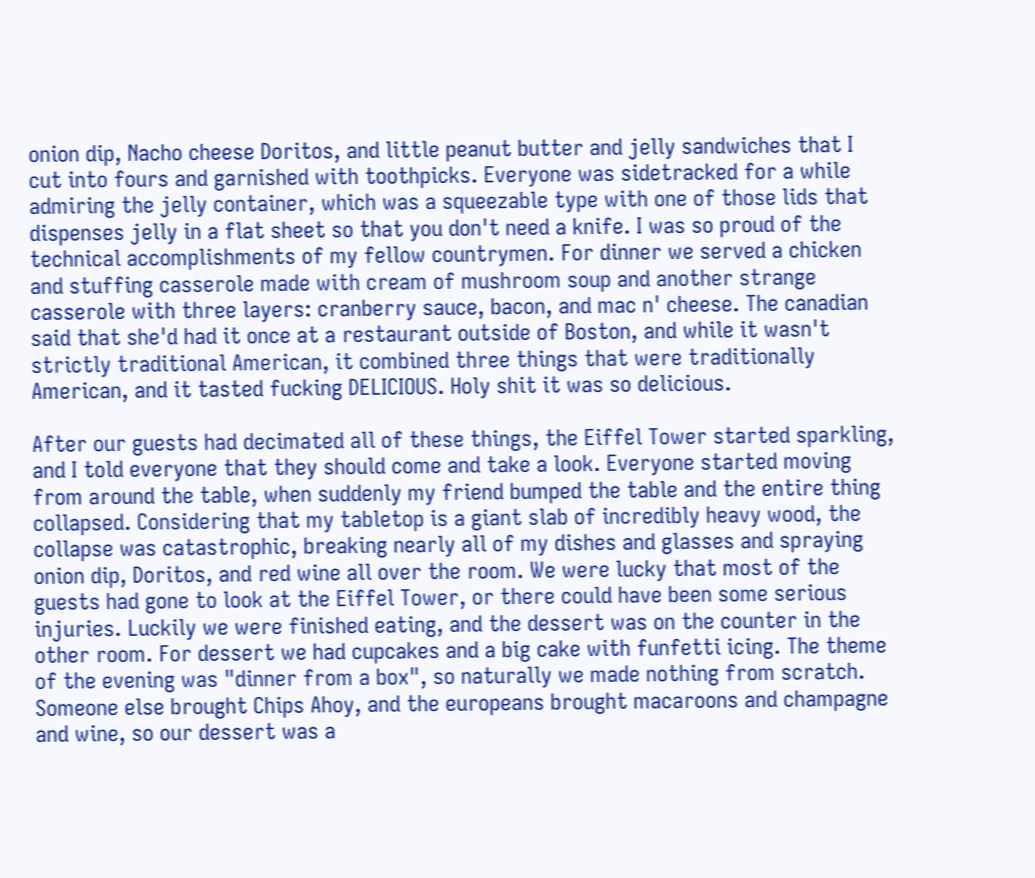onion dip, Nacho cheese Doritos, and little peanut butter and jelly sandwiches that I cut into fours and garnished with toothpicks. Everyone was sidetracked for a while admiring the jelly container, which was a squeezable type with one of those lids that dispenses jelly in a flat sheet so that you don't need a knife. I was so proud of the technical accomplishments of my fellow countrymen. For dinner we served a chicken and stuffing casserole made with cream of mushroom soup and another strange casserole with three layers: cranberry sauce, bacon, and mac n' cheese. The canadian said that she'd had it once at a restaurant outside of Boston, and while it wasn't strictly traditional American, it combined three things that were traditionally American, and it tasted fucking DELICIOUS. Holy shit it was so delicious.

After our guests had decimated all of these things, the Eiffel Tower started sparkling, and I told everyone that they should come and take a look. Everyone started moving from around the table, when suddenly my friend bumped the table and the entire thing collapsed. Considering that my tabletop is a giant slab of incredibly heavy wood, the collapse was catastrophic, breaking nearly all of my dishes and glasses and spraying onion dip, Doritos, and red wine all over the room. We were lucky that most of the guests had gone to look at the Eiffel Tower, or there could have been some serious injuries. Luckily we were finished eating, and the dessert was on the counter in the other room. For dessert we had cupcakes and a big cake with funfetti icing. The theme of the evening was "dinner from a box", so naturally we made nothing from scratch. Someone else brought Chips Ahoy, and the europeans brought macaroons and champagne and wine, so our dessert was a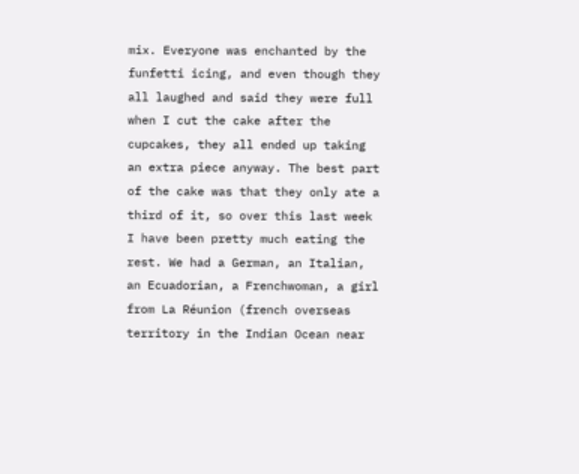mix. Everyone was enchanted by the funfetti icing, and even though they all laughed and said they were full when I cut the cake after the cupcakes, they all ended up taking an extra piece anyway. The best part of the cake was that they only ate a third of it, so over this last week I have been pretty much eating the rest. We had a German, an Italian, an Ecuadorian, a Frenchwoman, a girl from La Réunion (french overseas territory in the Indian Ocean near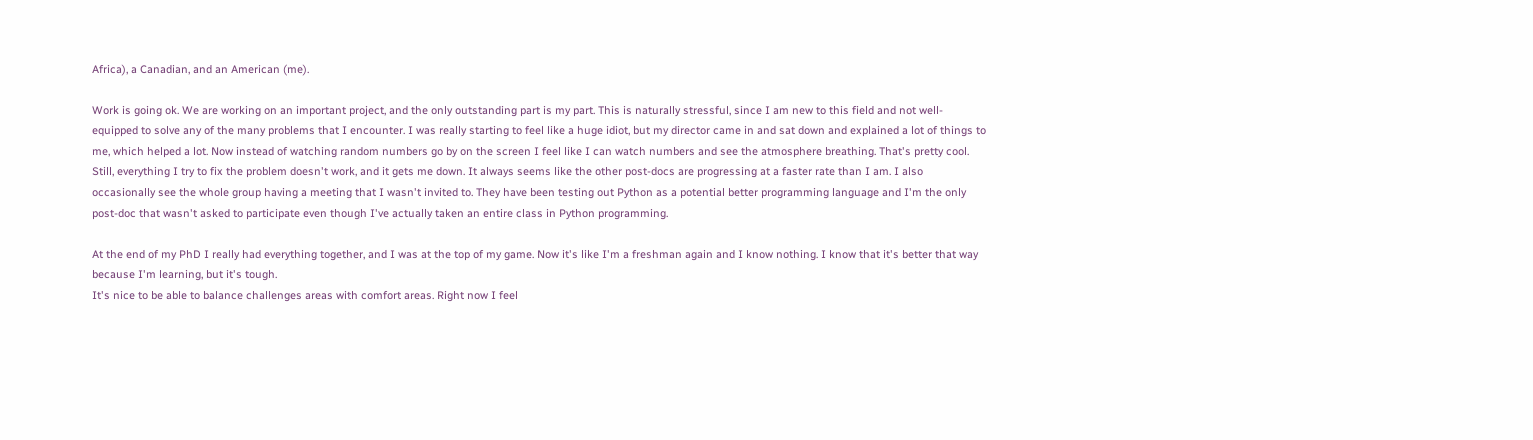Africa), a Canadian, and an American (me).

Work is going ok. We are working on an important project, and the only outstanding part is my part. This is naturally stressful, since I am new to this field and not well-equipped to solve any of the many problems that I encounter. I was really starting to feel like a huge idiot, but my director came in and sat down and explained a lot of things to me, which helped a lot. Now instead of watching random numbers go by on the screen I feel like I can watch numbers and see the atmosphere breathing. That's pretty cool. Still, everything I try to fix the problem doesn't work, and it gets me down. It always seems like the other post-docs are progressing at a faster rate than I am. I also occasionally see the whole group having a meeting that I wasn't invited to. They have been testing out Python as a potential better programming language and I'm the only post-doc that wasn't asked to participate even though I've actually taken an entire class in Python programming.

At the end of my PhD I really had everything together, and I was at the top of my game. Now it's like I'm a freshman again and I know nothing. I know that it's better that way because I'm learning, but it's tough.
It's nice to be able to balance challenges areas with comfort areas. Right now I feel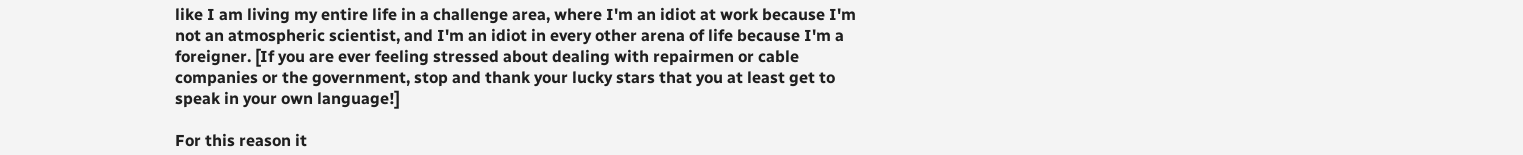like I am living my entire life in a challenge area, where I'm an idiot at work because I'm not an atmospheric scientist, and I'm an idiot in every other arena of life because I'm a foreigner. [If you are ever feeling stressed about dealing with repairmen or cable companies or the government, stop and thank your lucky stars that you at least get to speak in your own language!]

For this reason it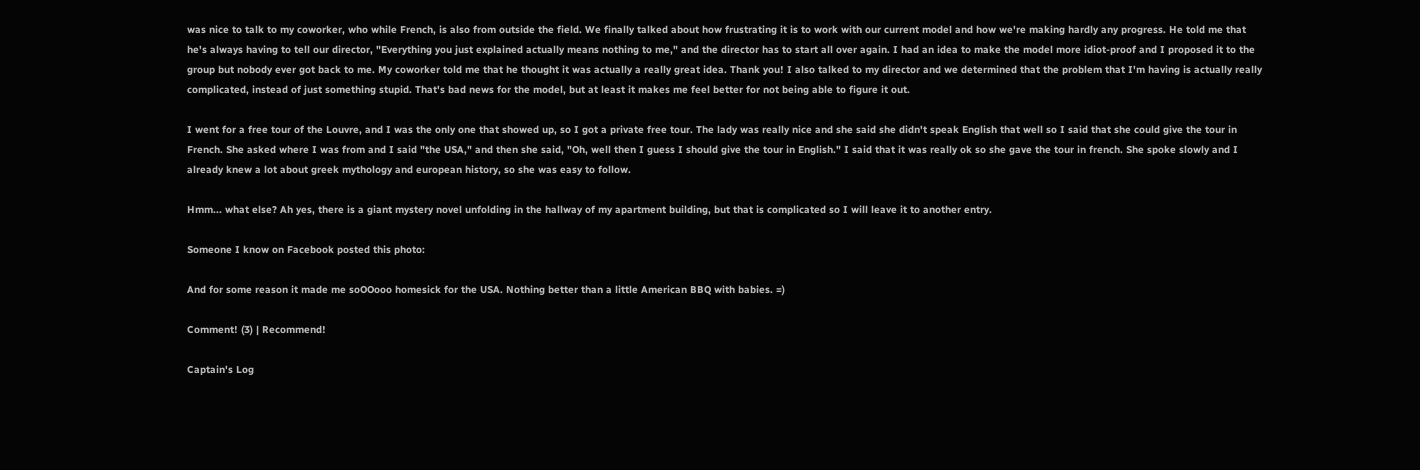was nice to talk to my coworker, who while French, is also from outside the field. We finally talked about how frustrating it is to work with our current model and how we're making hardly any progress. He told me that he's always having to tell our director, "Everything you just explained actually means nothing to me," and the director has to start all over again. I had an idea to make the model more idiot-proof and I proposed it to the group but nobody ever got back to me. My coworker told me that he thought it was actually a really great idea. Thank you! I also talked to my director and we determined that the problem that I'm having is actually really complicated, instead of just something stupid. That's bad news for the model, but at least it makes me feel better for not being able to figure it out.

I went for a free tour of the Louvre, and I was the only one that showed up, so I got a private free tour. The lady was really nice and she said she didn't speak English that well so I said that she could give the tour in French. She asked where I was from and I said "the USA," and then she said, "Oh, well then I guess I should give the tour in English." I said that it was really ok so she gave the tour in french. She spoke slowly and I already knew a lot about greek mythology and european history, so she was easy to follow.

Hmm... what else? Ah yes, there is a giant mystery novel unfolding in the hallway of my apartment building, but that is complicated so I will leave it to another entry.

Someone I know on Facebook posted this photo:

And for some reason it made me soOOooo homesick for the USA. Nothing better than a little American BBQ with babies. =)

Comment! (3) | Recommend!

Captain's Log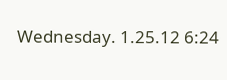Wednesday. 1.25.12 6:24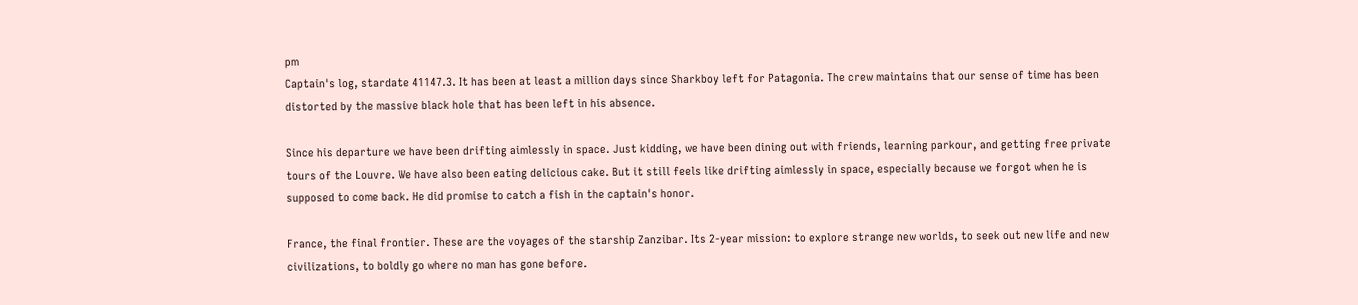pm
Captain's log, stardate 41147.3. It has been at least a million days since Sharkboy left for Patagonia. The crew maintains that our sense of time has been distorted by the massive black hole that has been left in his absence.

Since his departure we have been drifting aimlessly in space. Just kidding, we have been dining out with friends, learning parkour, and getting free private tours of the Louvre. We have also been eating delicious cake. But it still feels like drifting aimlessly in space, especially because we forgot when he is supposed to come back. He did promise to catch a fish in the captain's honor.

France, the final frontier. These are the voyages of the starship Zanzibar. Its 2-year mission: to explore strange new worlds, to seek out new life and new civilizations, to boldly go where no man has gone before.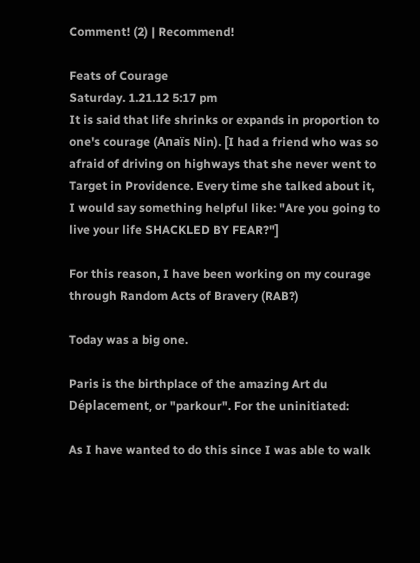Comment! (2) | Recommend!

Feats of Courage
Saturday. 1.21.12 5:17 pm
It is said that life shrinks or expands in proportion to one's courage (Anaïs Nin). [I had a friend who was so afraid of driving on highways that she never went to Target in Providence. Every time she talked about it, I would say something helpful like: "Are you going to live your life SHACKLED BY FEAR?"]

For this reason, I have been working on my courage through Random Acts of Bravery (RAB?)

Today was a big one.

Paris is the birthplace of the amazing Art du Déplacement, or "parkour". For the uninitiated:

As I have wanted to do this since I was able to walk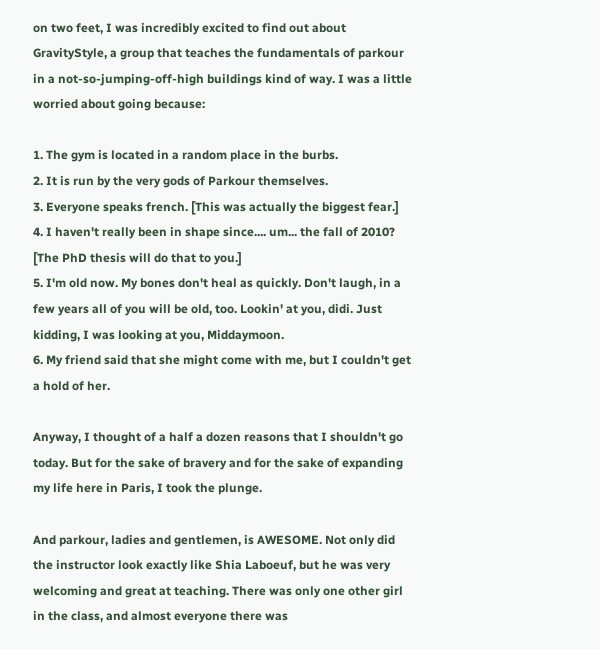on two feet, I was incredibly excited to find out about GravityStyle, a group that teaches the fundamentals of parkour in a not-so-jumping-off-high buildings kind of way. I was a little worried about going because:

1. The gym is located in a random place in the burbs.
2. It is run by the very gods of Parkour themselves.
3. Everyone speaks french. [This was actually the biggest fear.]
4. I haven't really been in shape since.... um... the fall of 2010? [The PhD thesis will do that to you.]
5. I'm old now. My bones don't heal as quickly. Don't laugh, in a few years all of you will be old, too. Lookin' at you, didi. Just kidding, I was looking at you, Middaymoon.
6. My friend said that she might come with me, but I couldn't get a hold of her.

Anyway, I thought of a half a dozen reasons that I shouldn't go today. But for the sake of bravery and for the sake of expanding my life here in Paris, I took the plunge.

And parkour, ladies and gentlemen, is AWESOME. Not only did the instructor look exactly like Shia Laboeuf, but he was very welcoming and great at teaching. There was only one other girl in the class, and almost everyone there was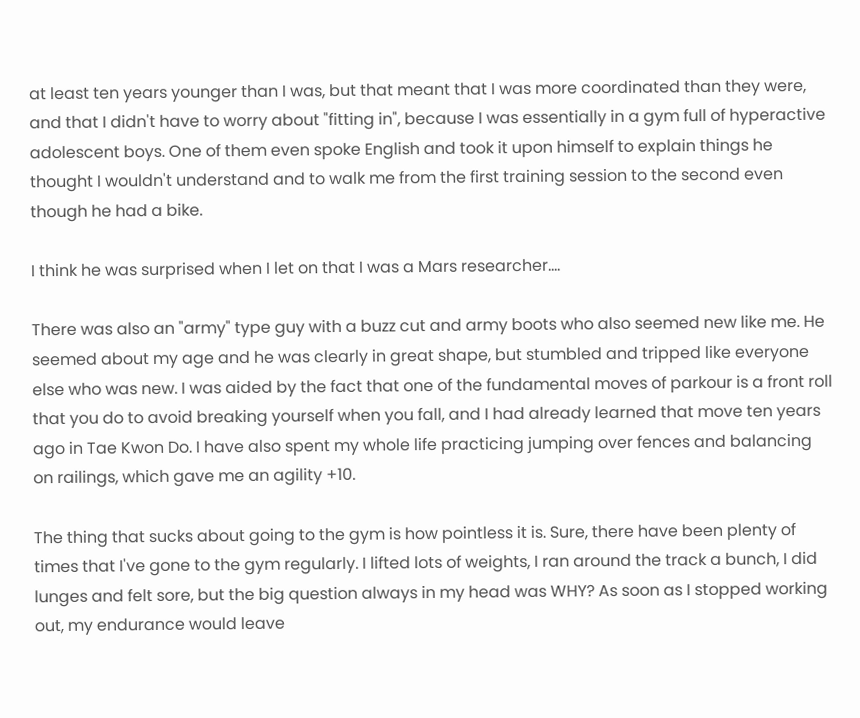at least ten years younger than I was, but that meant that I was more coordinated than they were, and that I didn't have to worry about "fitting in", because I was essentially in a gym full of hyperactive adolescent boys. One of them even spoke English and took it upon himself to explain things he thought I wouldn't understand and to walk me from the first training session to the second even though he had a bike.

I think he was surprised when I let on that I was a Mars researcher....

There was also an "army" type guy with a buzz cut and army boots who also seemed new like me. He seemed about my age and he was clearly in great shape, but stumbled and tripped like everyone else who was new. I was aided by the fact that one of the fundamental moves of parkour is a front roll that you do to avoid breaking yourself when you fall, and I had already learned that move ten years ago in Tae Kwon Do. I have also spent my whole life practicing jumping over fences and balancing on railings, which gave me an agility +10.

The thing that sucks about going to the gym is how pointless it is. Sure, there have been plenty of times that I've gone to the gym regularly. I lifted lots of weights, I ran around the track a bunch, I did lunges and felt sore, but the big question always in my head was WHY? As soon as I stopped working out, my endurance would leave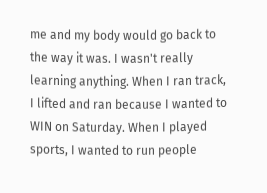me and my body would go back to the way it was. I wasn't really learning anything. When I ran track, I lifted and ran because I wanted to WIN on Saturday. When I played sports, I wanted to run people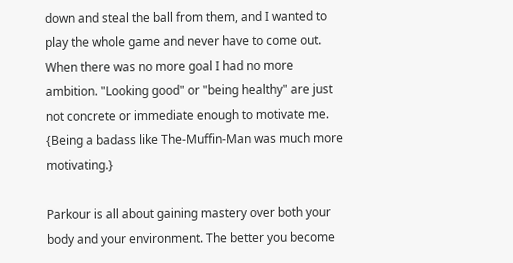down and steal the ball from them, and I wanted to play the whole game and never have to come out. When there was no more goal I had no more ambition. "Looking good" or "being healthy" are just not concrete or immediate enough to motivate me. {Being a badass like The-Muffin-Man was much more motivating.}

Parkour is all about gaining mastery over both your body and your environment. The better you become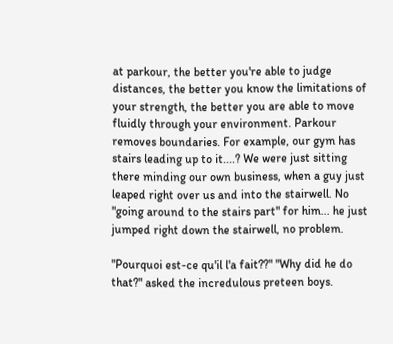at parkour, the better you're able to judge distances, the better you know the limitations of your strength, the better you are able to move fluidly through your environment. Parkour removes boundaries. For example, our gym has stairs leading up to it....? We were just sitting there minding our own business, when a guy just leaped right over us and into the stairwell. No "going around to the stairs part" for him... he just jumped right down the stairwell, no problem.

"Pourquoi est-ce qu'il l'a fait??" "Why did he do that?" asked the incredulous preteen boys.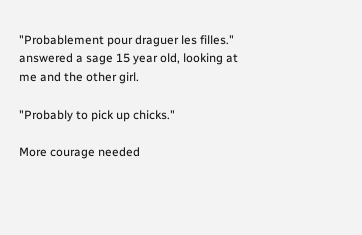"Probablement pour draguer les filles." answered a sage 15 year old, looking at me and the other girl.

"Probably to pick up chicks."

More courage needed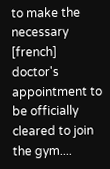to make the necessary [french] doctor's appointment to be officially cleared to join the gym....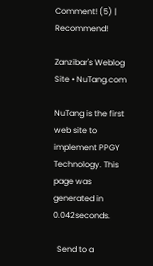Comment! (5) | Recommend!

Zanzibar's Weblog Site • NuTang.com

NuTang is the first web site to implement PPGY Technology. This page was generated in 0.042seconds.

  Send to a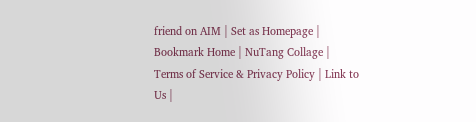friend on AIM | Set as Homepage | Bookmark Home | NuTang Collage | Terms of Service & Privacy Policy | Link to Us |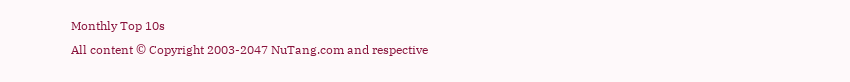Monthly Top 10s
All content © Copyright 2003-2047 NuTang.com and respective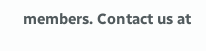members. Contact us at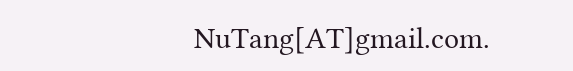NuTang[AT]gmail.com.